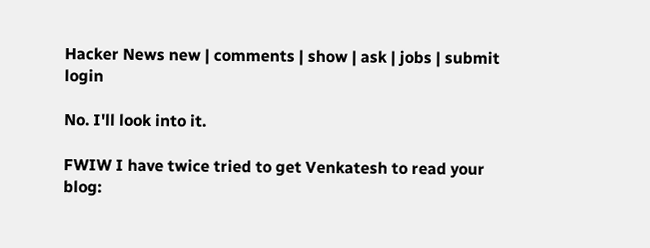Hacker News new | comments | show | ask | jobs | submit login

No. I'll look into it.

FWIW I have twice tried to get Venkatesh to read your blog: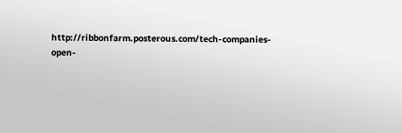http://ribbonfarm.posterous.com/tech-companies-open-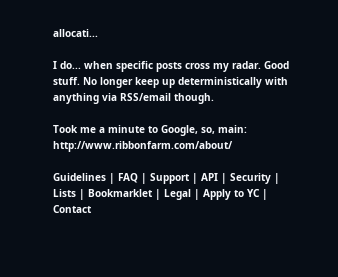allocati...

I do... when specific posts cross my radar. Good stuff. No longer keep up deterministically with anything via RSS/email though.

Took me a minute to Google, so, main: http://www.ribbonfarm.com/about/

Guidelines | FAQ | Support | API | Security | Lists | Bookmarklet | Legal | Apply to YC | Contact